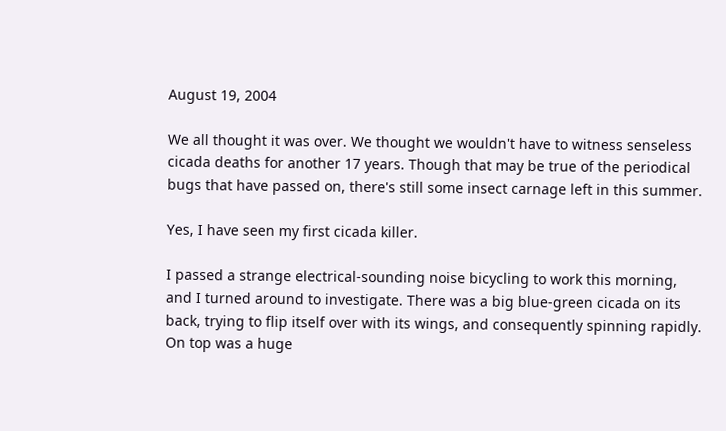August 19, 2004

We all thought it was over. We thought we wouldn't have to witness senseless cicada deaths for another 17 years. Though that may be true of the periodical bugs that have passed on, there's still some insect carnage left in this summer.

Yes, I have seen my first cicada killer.

I passed a strange electrical-sounding noise bicycling to work this morning, and I turned around to investigate. There was a big blue-green cicada on its back, trying to flip itself over with its wings, and consequently spinning rapidly. On top was a huge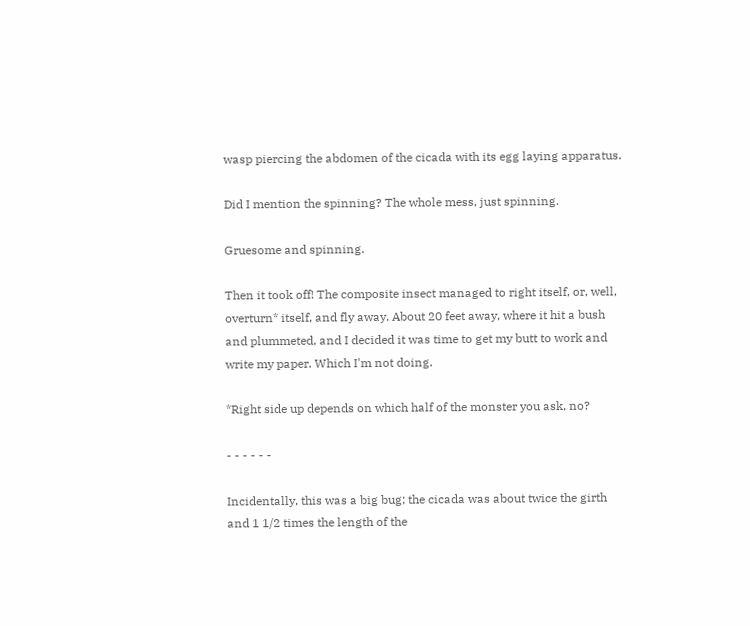wasp piercing the abdomen of the cicada with its egg laying apparatus.

Did I mention the spinning? The whole mess, just spinning.

Gruesome and spinning.

Then it took off! The composite insect managed to right itself, or, well, overturn* itself, and fly away. About 20 feet away, where it hit a bush and plummeted, and I decided it was time to get my butt to work and write my paper. Which I'm not doing.

*Right side up depends on which half of the monster you ask, no?

- - - - - -

Incidentally, this was a big bug; the cicada was about twice the girth and 1 1/2 times the length of the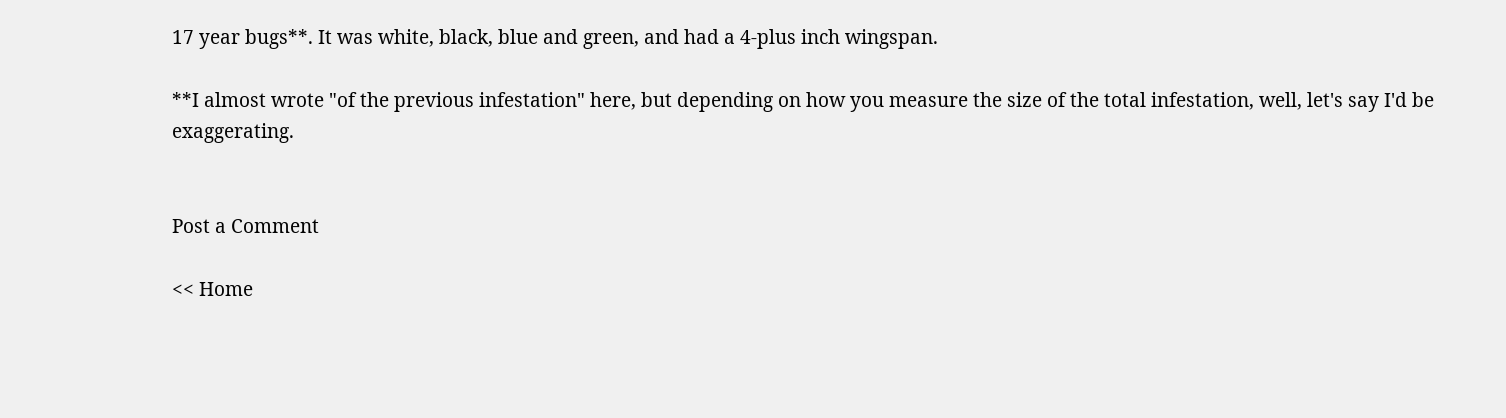17 year bugs**. It was white, black, blue and green, and had a 4-plus inch wingspan.

**I almost wrote "of the previous infestation" here, but depending on how you measure the size of the total infestation, well, let's say I'd be exaggerating.


Post a Comment

<< Home